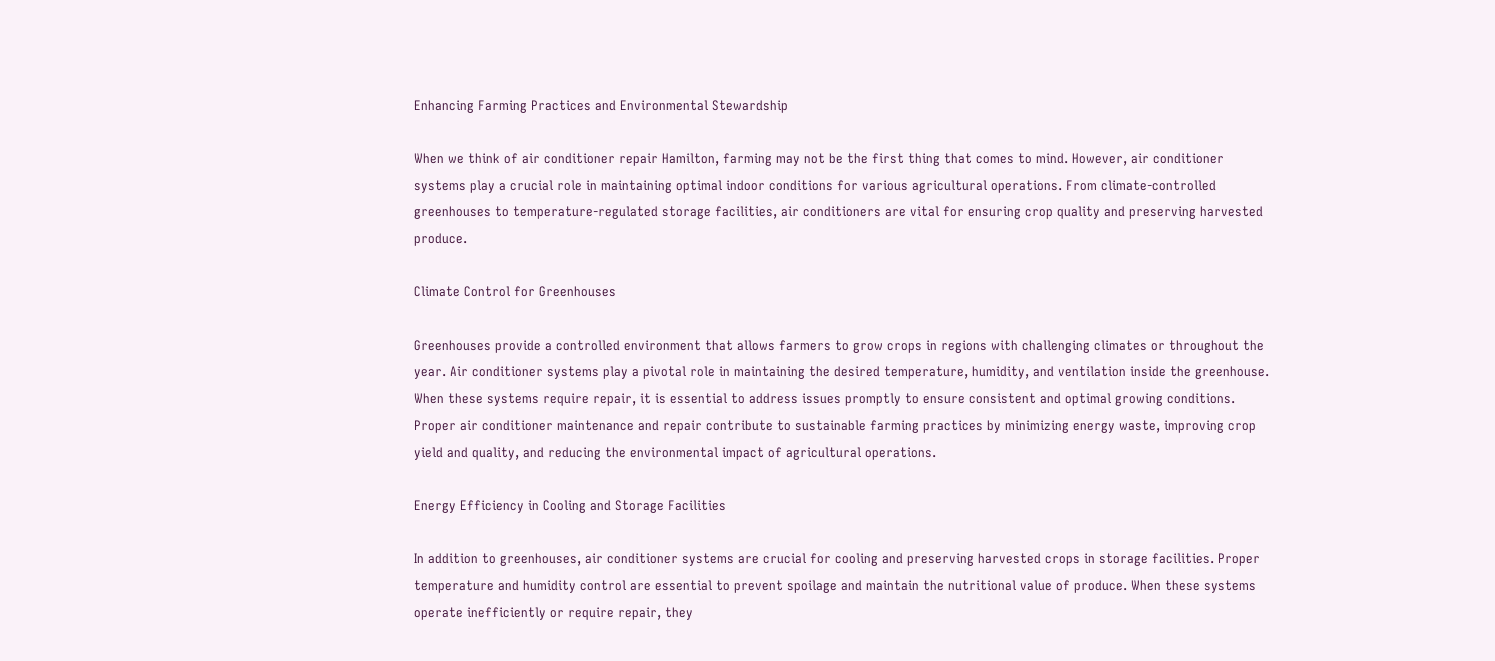Enhancing Farming Practices and Environmental Stewardship

When we think of air conditioner repair Hamilton, farming may not be the first thing that comes to mind. However, air conditioner systems play a crucial role in maintaining optimal indoor conditions for various agricultural operations. From climate-controlled greenhouses to temperature-regulated storage facilities, air conditioners are vital for ensuring crop quality and preserving harvested produce.

Climate Control for Greenhouses

Greenhouses provide a controlled environment that allows farmers to grow crops in regions with challenging climates or throughout the year. Air conditioner systems play a pivotal role in maintaining the desired temperature, humidity, and ventilation inside the greenhouse. When these systems require repair, it is essential to address issues promptly to ensure consistent and optimal growing conditions. Proper air conditioner maintenance and repair contribute to sustainable farming practices by minimizing energy waste, improving crop yield and quality, and reducing the environmental impact of agricultural operations.

Energy Efficiency in Cooling and Storage Facilities

In addition to greenhouses, air conditioner systems are crucial for cooling and preserving harvested crops in storage facilities. Proper temperature and humidity control are essential to prevent spoilage and maintain the nutritional value of produce. When these systems operate inefficiently or require repair, they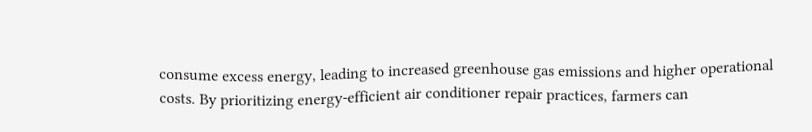consume excess energy, leading to increased greenhouse gas emissions and higher operational costs. By prioritizing energy-efficient air conditioner repair practices, farmers can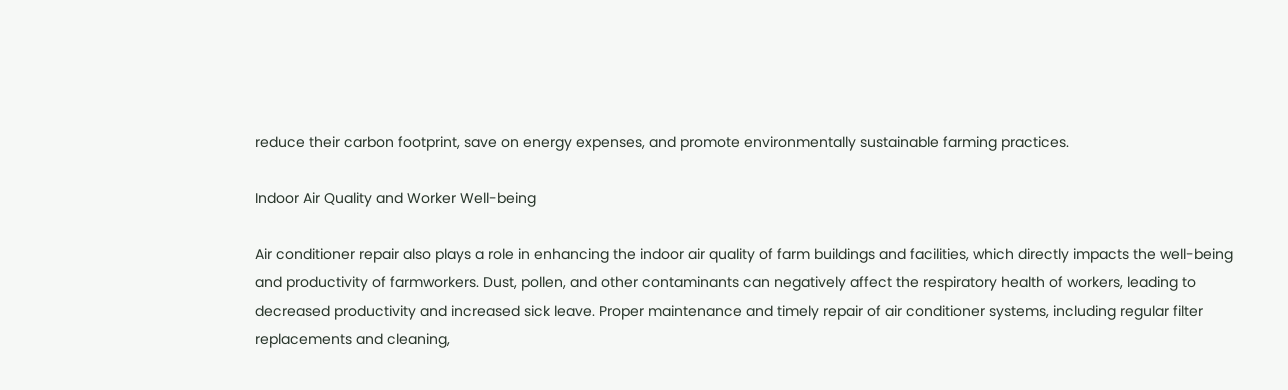reduce their carbon footprint, save on energy expenses, and promote environmentally sustainable farming practices.

Indoor Air Quality and Worker Well-being

Air conditioner repair also plays a role in enhancing the indoor air quality of farm buildings and facilities, which directly impacts the well-being and productivity of farmworkers. Dust, pollen, and other contaminants can negatively affect the respiratory health of workers, leading to decreased productivity and increased sick leave. Proper maintenance and timely repair of air conditioner systems, including regular filter replacements and cleaning,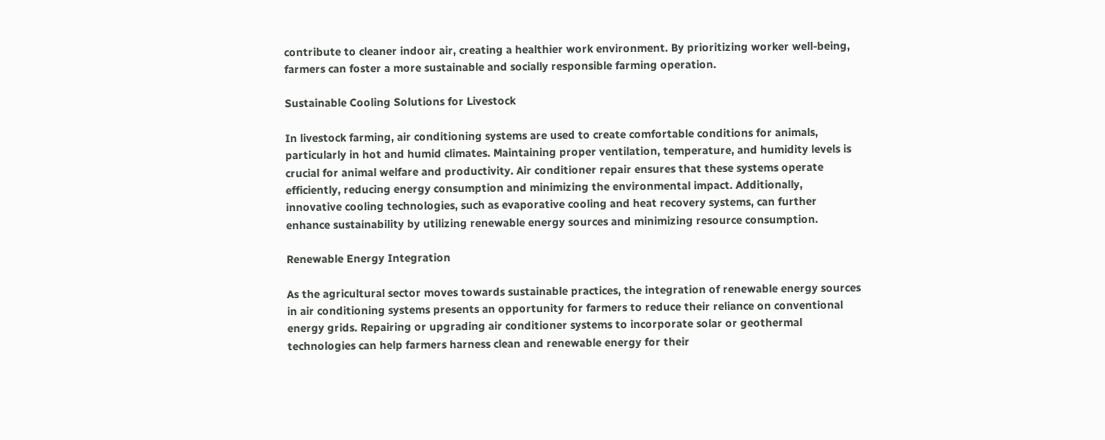contribute to cleaner indoor air, creating a healthier work environment. By prioritizing worker well-being, farmers can foster a more sustainable and socially responsible farming operation.

Sustainable Cooling Solutions for Livestock

In livestock farming, air conditioning systems are used to create comfortable conditions for animals, particularly in hot and humid climates. Maintaining proper ventilation, temperature, and humidity levels is crucial for animal welfare and productivity. Air conditioner repair ensures that these systems operate efficiently, reducing energy consumption and minimizing the environmental impact. Additionally, innovative cooling technologies, such as evaporative cooling and heat recovery systems, can further enhance sustainability by utilizing renewable energy sources and minimizing resource consumption.

Renewable Energy Integration

As the agricultural sector moves towards sustainable practices, the integration of renewable energy sources in air conditioning systems presents an opportunity for farmers to reduce their reliance on conventional energy grids. Repairing or upgrading air conditioner systems to incorporate solar or geothermal technologies can help farmers harness clean and renewable energy for their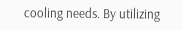cooling needs. By utilizing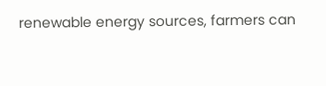renewable energy sources, farmers can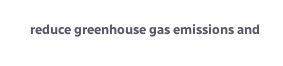reduce greenhouse gas emissions and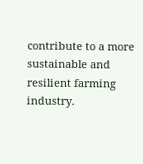contribute to a more sustainable and resilient farming industry.